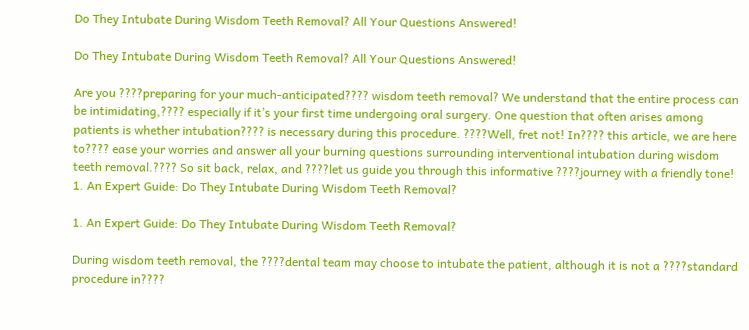Do They Intubate During Wisdom Teeth Removal? All Your Questions Answered!

Do They Intubate During Wisdom Teeth Removal? All Your Questions Answered!

Are you ????preparing for your much-anticipated???? wisdom teeth removal? We understand that the entire process can be intimidating,???? especially if it’s your first time undergoing oral surgery. One question that often arises among patients is whether intubation???? is necessary during this procedure. ????Well, fret not! In???? this article, we are here to???? ease your worries and answer all your burning questions surrounding interventional intubation during wisdom teeth removal.???? So sit back, relax, and ????let us guide you through this informative ????journey with a friendly tone!
1. An Expert Guide: Do They Intubate During Wisdom Teeth Removal?

1. An Expert Guide: Do They Intubate During Wisdom Teeth Removal?

During wisdom teeth removal, the ????dental team may choose to intubate the patient, although it is not a ????standard procedure in????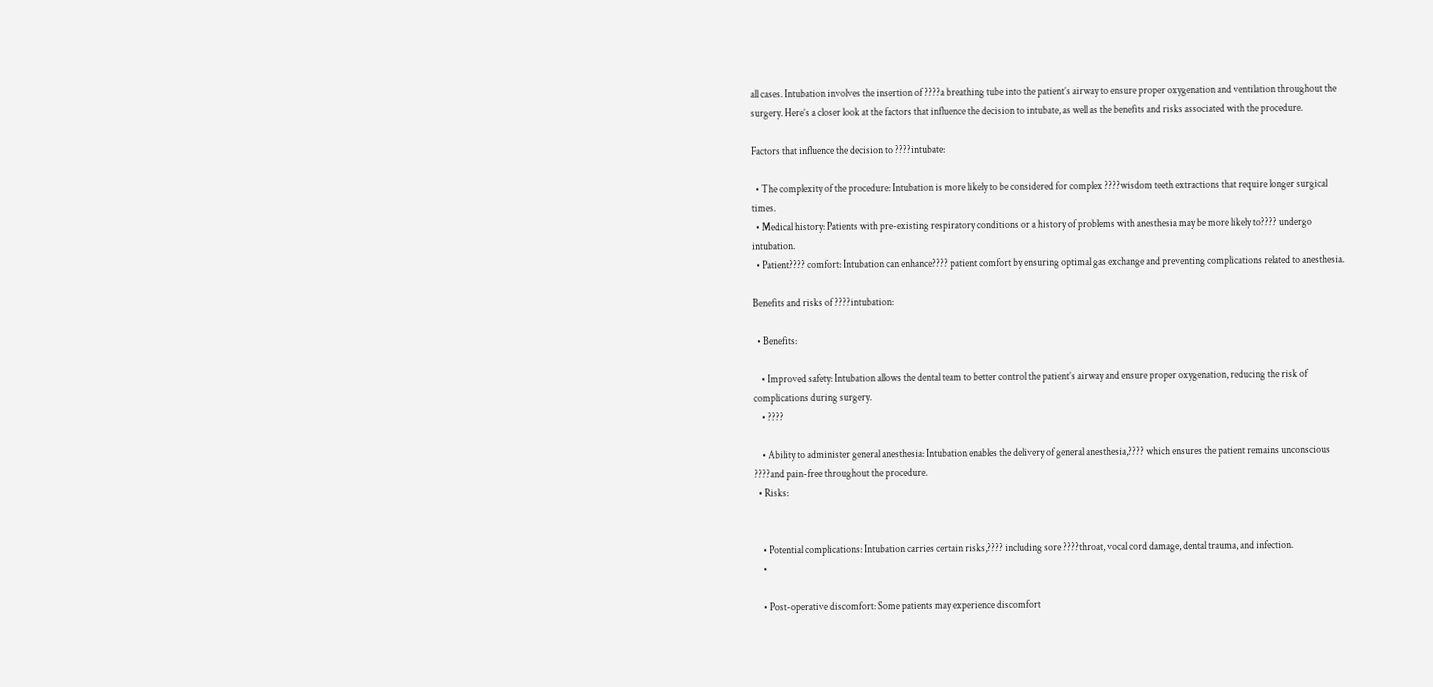all cases. Intubation involves the insertion of ????a breathing tube into the patient’s airway to ensure proper oxygenation and ventilation throughout the surgery. Here’s a closer look at the factors that influence the decision to intubate, as well as the benefits and risks associated with the procedure.

Factors that influence the decision to ????intubate:

  • The complexity of the procedure: Intubation is more likely to be considered for complex ????wisdom teeth extractions that require longer surgical times.
  • Medical history: Patients with pre-existing respiratory conditions or a history of problems with anesthesia may be more likely to???? undergo intubation.
  • Patient???? comfort: Intubation can enhance???? patient comfort by ensuring optimal gas exchange and preventing complications related to anesthesia.

Benefits and risks of ????intubation:

  • Benefits:

    • Improved safety: Intubation allows the dental team to better control the patient’s airway and ensure proper oxygenation, reducing the risk of complications during surgery.
    • ????

    • Ability to administer general anesthesia: Intubation enables the delivery of general anesthesia,???? which ensures the patient remains unconscious ????and pain-free throughout the procedure.
  • Risks:


    • Potential complications: Intubation carries certain risks,???? including sore ????throat, vocal cord damage, dental trauma, and infection.
    •

    • Post-operative discomfort: Some patients may experience discomfort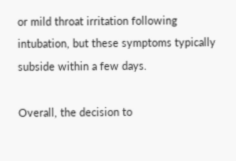or mild throat irritation following intubation, but these symptoms typically subside within a few days.

Overall, the decision to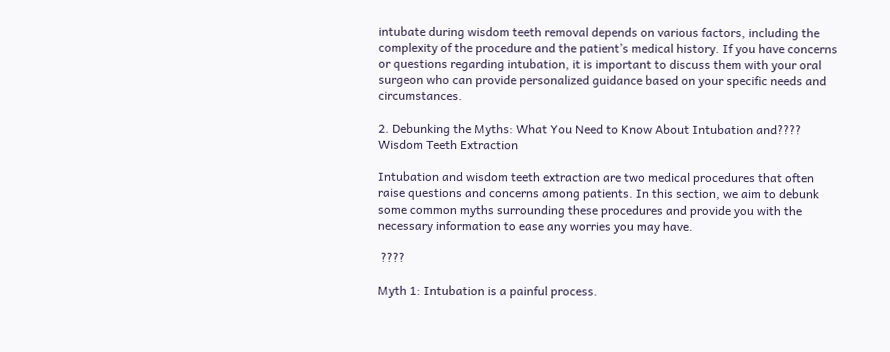intubate during wisdom teeth removal depends on various factors, including the complexity of the procedure and the patient’s medical history. If you have concerns or questions regarding intubation, it is important to discuss them with your oral surgeon who can provide personalized guidance based on your specific needs and circumstances.

2. Debunking the Myths: What You Need to Know About Intubation and???? Wisdom Teeth Extraction

Intubation and wisdom teeth extraction are two medical procedures that often raise questions and concerns among patients. In this section, we aim to debunk some common myths surrounding these procedures and provide you with the necessary information to ease any worries you may have.

 ????

Myth 1: Intubation is a painful process.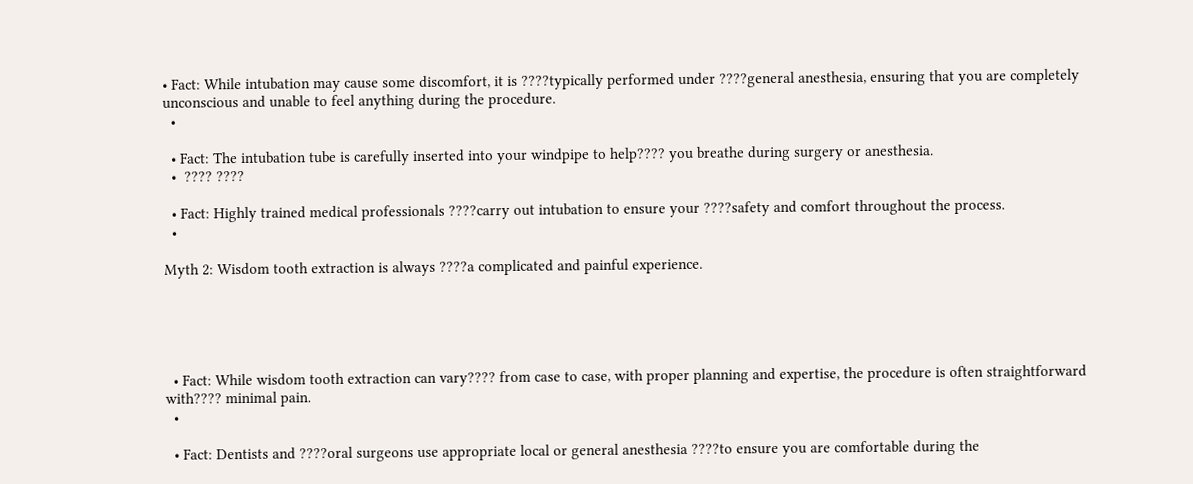• Fact: While intubation may cause some discomfort, it is ????typically performed under ????general anesthesia, ensuring that you are completely unconscious and unable to feel anything during the procedure.
  •

  • Fact: The intubation tube is carefully inserted into your windpipe to help???? you breathe during surgery or anesthesia.
  •  ???? ????

  • Fact: Highly trained medical professionals ????carry out intubation to ensure your ????safety and comfort throughout the process.
  •

Myth 2: Wisdom tooth extraction is always ????a complicated and painful experience.





  • Fact: While wisdom tooth extraction can vary???? from case to case, with proper planning and expertise, the procedure is often straightforward with???? minimal pain.
  •

  • Fact: Dentists and ????oral surgeons use appropriate local or general anesthesia ????to ensure you are comfortable during the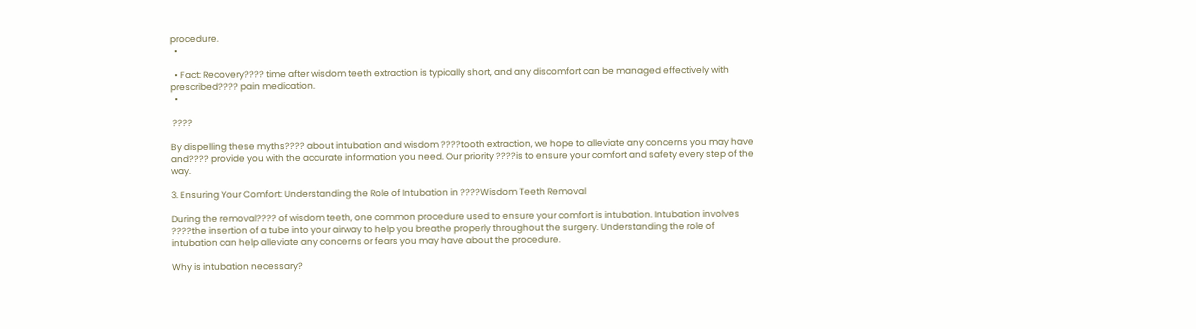procedure.
  •

  • Fact: Recovery???? time after wisdom teeth extraction is typically short, and any discomfort can be managed effectively with prescribed???? pain medication.
  •

 ????

By dispelling these myths???? about intubation and wisdom ????tooth extraction, we hope to alleviate any concerns you may have and???? provide you with the accurate information you need. Our priority ????is to ensure your comfort and safety every step of the way.

3. Ensuring Your Comfort: Understanding the Role of Intubation in ????Wisdom Teeth Removal

During the removal???? of wisdom teeth, one common procedure used to ensure your comfort is intubation. Intubation involves ????the insertion of a tube into your airway to help you breathe properly throughout the surgery. Understanding the role of intubation can help alleviate any concerns or fears you may have about the procedure.

Why is intubation necessary?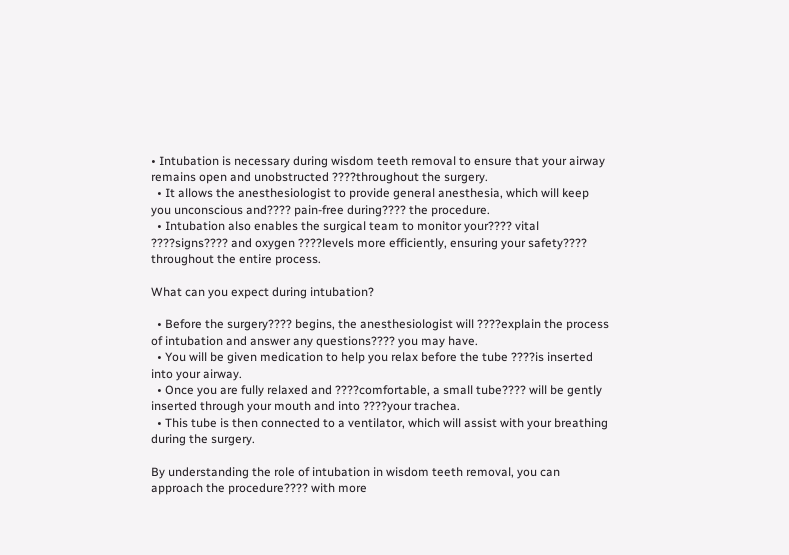• Intubation is necessary during wisdom teeth removal to ensure that your airway remains open and unobstructed ????throughout the surgery.
  • It allows the anesthesiologist to provide general anesthesia, which will keep you unconscious and???? pain-free during???? the procedure.
  • Intubation also enables the surgical team to monitor your???? vital ????signs???? and oxygen ????levels more efficiently, ensuring your safety???? throughout the entire process.

What can you expect during intubation?

  • Before the surgery???? begins, the anesthesiologist will ????explain the process of intubation and answer any questions???? you may have.
  • You will be given medication to help you relax before the tube ????is inserted into your airway.
  • Once you are fully relaxed and ????comfortable, a small tube???? will be gently inserted through your mouth and into ????your trachea.
  • This tube is then connected to a ventilator, which will assist with your breathing during the surgery.

By understanding the role of intubation in wisdom teeth removal, you can approach the procedure???? with more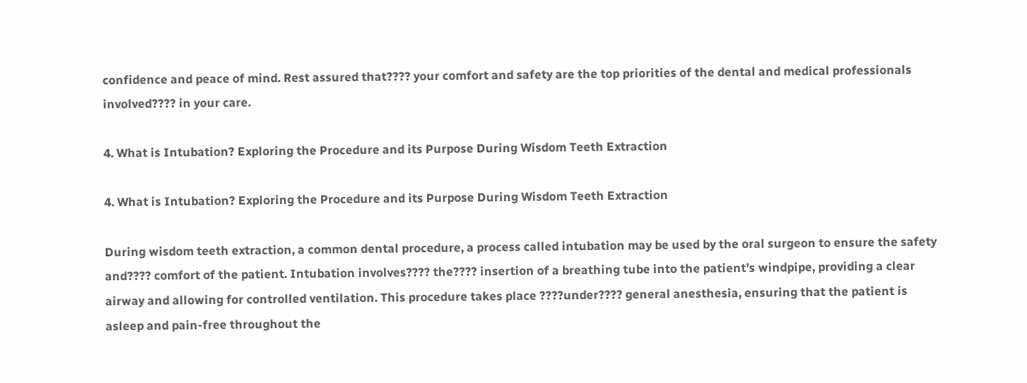confidence and peace of mind. Rest assured that???? your comfort and safety are the top priorities of the dental and medical professionals involved???? in your care.

4. What is Intubation? Exploring the Procedure and its Purpose During Wisdom Teeth Extraction

4. What is Intubation? Exploring the Procedure and its Purpose During Wisdom Teeth Extraction

During wisdom teeth extraction, a common dental procedure, a process called intubation may be used by the oral surgeon to ensure the safety and???? comfort of the patient. Intubation involves???? the???? insertion of a breathing tube into the patient’s windpipe, providing a clear airway and allowing for controlled ventilation. This procedure takes place ????under???? general anesthesia, ensuring that the patient is asleep and pain-free throughout the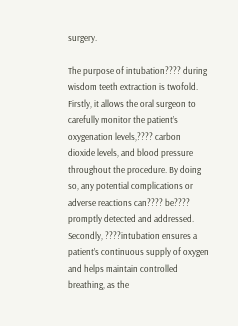surgery.

The purpose of intubation???? during wisdom teeth extraction is twofold. Firstly, it allows the oral surgeon to carefully monitor the patient’s oxygenation levels,???? carbon dioxide levels, and blood pressure throughout the procedure. By doing so, any potential complications or adverse reactions can???? be???? promptly detected and addressed. Secondly, ????intubation ensures a patient’s continuous supply of oxygen and helps maintain controlled breathing, as the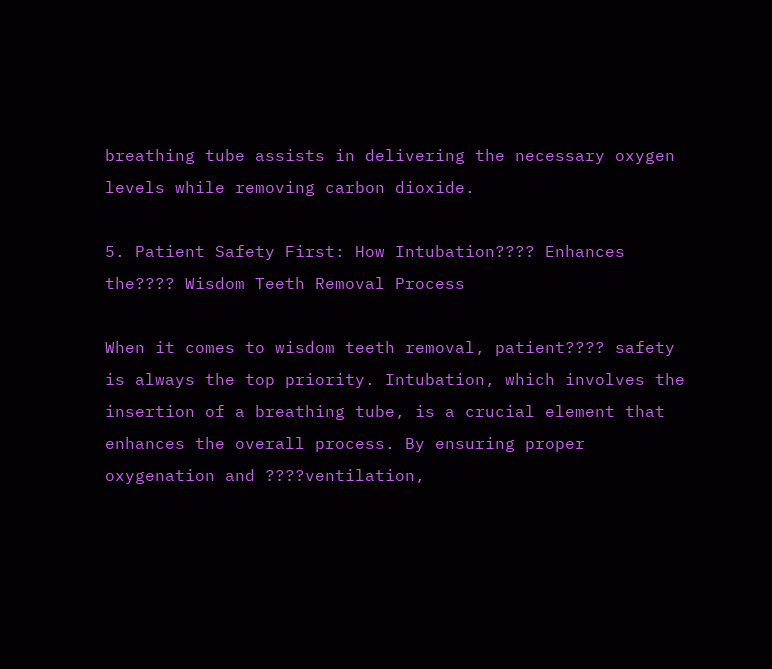breathing tube assists in delivering the necessary oxygen levels while removing carbon dioxide.

5. Patient Safety First: How Intubation???? Enhances the???? Wisdom Teeth Removal Process

When it comes to wisdom teeth removal, patient???? safety is always the top priority. Intubation, which involves the insertion of a breathing tube, is a crucial element that enhances the overall process. By ensuring proper oxygenation and ????ventilation,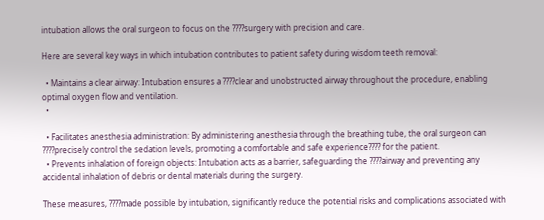intubation allows the oral surgeon to focus on the ????surgery with precision and care.

Here are several key ways in which intubation contributes to patient safety during wisdom teeth removal:

  • Maintains a clear airway: Intubation ensures a ????clear and unobstructed airway throughout the procedure, enabling optimal oxygen flow and ventilation.
  •

  • Facilitates anesthesia administration: By administering anesthesia through the breathing tube, the oral surgeon can ????precisely control the sedation levels, promoting a comfortable and safe experience???? for the patient.
  • Prevents inhalation of foreign objects: Intubation acts as a barrier, safeguarding the ????airway and preventing any accidental inhalation of debris or dental materials during the surgery.

These measures, ????made possible by intubation, significantly reduce the potential risks and complications associated with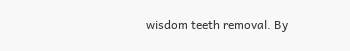wisdom teeth removal. By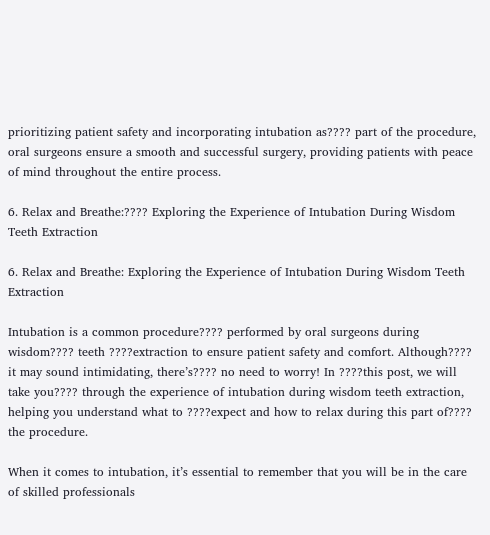prioritizing patient safety and incorporating intubation as???? part of the procedure, oral surgeons ensure a smooth and successful surgery, providing patients with peace of mind throughout the entire process.

6. Relax and Breathe:???? Exploring the Experience of Intubation During Wisdom Teeth Extraction

6. Relax and Breathe: Exploring the Experience of Intubation During Wisdom Teeth Extraction

Intubation is a common procedure???? performed by oral surgeons during wisdom???? teeth ????extraction to ensure patient safety and comfort. Although???? it may sound intimidating, there’s???? no need to worry! In ????this post, we will take you???? through the experience of intubation during wisdom teeth extraction, helping you understand what to ????expect and how to relax during this part of???? the procedure.

When it comes to intubation, it’s essential to remember that you will be in the care of skilled professionals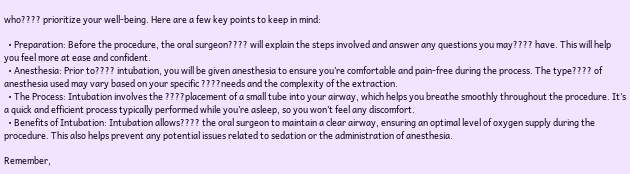who???? prioritize your well-being. Here are a few key points to keep in mind:

  • Preparation: Before the procedure, the oral surgeon???? will explain the steps involved and answer any questions you may???? have. This will help you feel more at ease and confident.
  • Anesthesia: Prior to???? intubation, you will be given anesthesia to ensure you’re comfortable and pain-free during the process. The type???? of anesthesia used may vary based on your specific ????needs and the complexity of the extraction.
  • The Process: Intubation involves the ????placement of a small tube into your airway, which helps you breathe smoothly throughout the procedure. It’s a quick and efficient process typically performed while you’re asleep, so you won’t feel any discomfort.
  • Benefits of Intubation: Intubation allows???? the oral surgeon to maintain a clear airway, ensuring an optimal level of oxygen supply during the procedure. This also helps prevent any potential issues related to sedation or the administration of anesthesia.

Remember,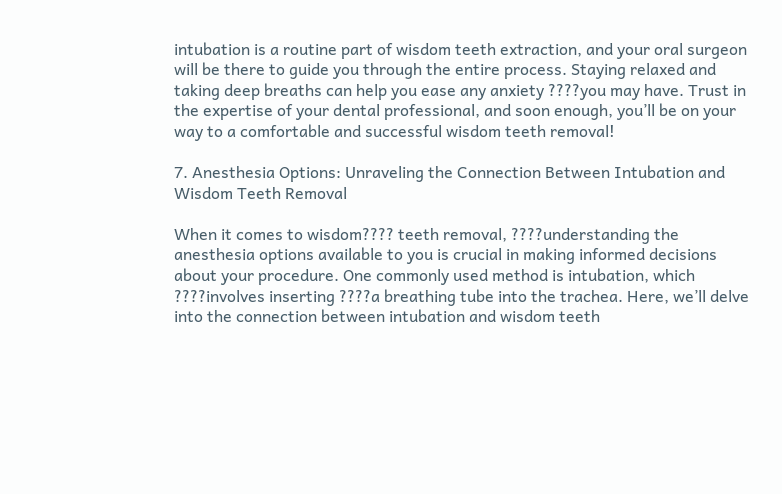intubation is a routine part of wisdom teeth extraction, and your oral surgeon will be there to guide you through the entire process. Staying relaxed and taking deep breaths can help you ease any anxiety ????you may have. Trust in the expertise of your dental professional, and soon enough, you’ll be on your way to a comfortable and successful wisdom teeth removal!

7. Anesthesia Options: Unraveling the Connection Between Intubation and Wisdom Teeth Removal

When it comes to wisdom???? teeth removal, ????understanding the anesthesia options available to you is crucial in making informed decisions about your procedure. One commonly used method is intubation, which ????involves inserting ????a breathing tube into the trachea. Here, we’ll delve into the connection between intubation and wisdom teeth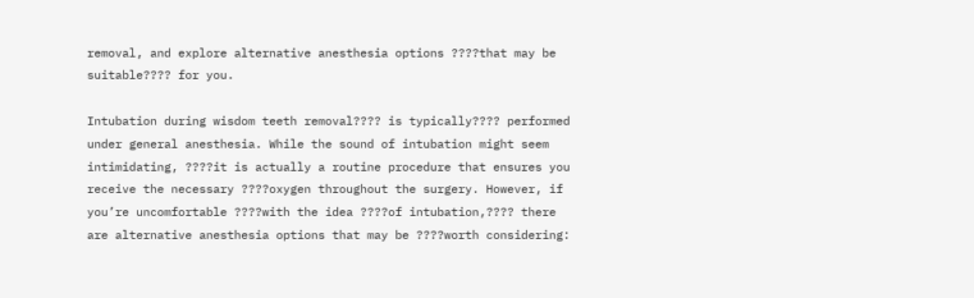removal, and explore alternative anesthesia options ????that may be suitable???? for you.

Intubation during wisdom teeth removal???? is typically???? performed under general anesthesia. While the sound of intubation might seem intimidating, ????it is actually a routine procedure that ensures you receive the necessary ????oxygen throughout the surgery. However, if you’re uncomfortable ????with the idea ????of intubation,???? there are alternative anesthesia options that may be ????worth considering: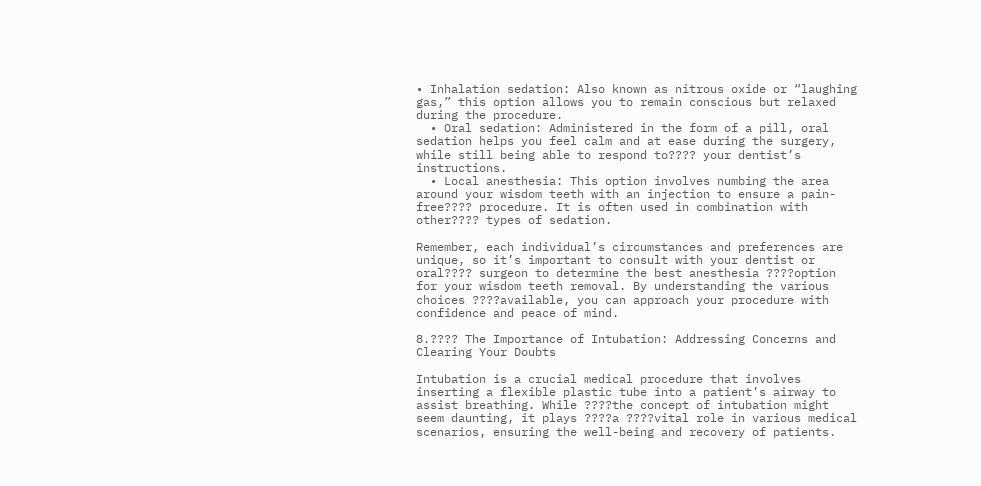• Inhalation sedation: Also known as nitrous oxide or “laughing gas,” this option allows you to remain conscious but relaxed during the procedure.
  • Oral sedation: Administered in the form of a pill, oral sedation helps you feel calm and at ease during the surgery, while still being able to respond to???? your dentist’s instructions.
  • Local anesthesia: This option involves numbing the area around your wisdom teeth with an injection to ensure a pain-free???? procedure. It is often used in combination with other???? types of sedation.

Remember, each individual’s circumstances and preferences are unique, so it’s important to consult with your dentist or oral???? surgeon to determine the best anesthesia ????option for your wisdom teeth removal. By understanding the various choices ????available, you can approach your procedure with confidence and peace of mind.

8.???? The Importance of Intubation: Addressing Concerns and Clearing Your Doubts

Intubation is a crucial medical procedure that involves inserting a flexible plastic tube into a patient’s airway to assist breathing. While ????the concept of intubation might seem daunting, it plays ????a ????vital role in various medical scenarios, ensuring the well-being and recovery of patients.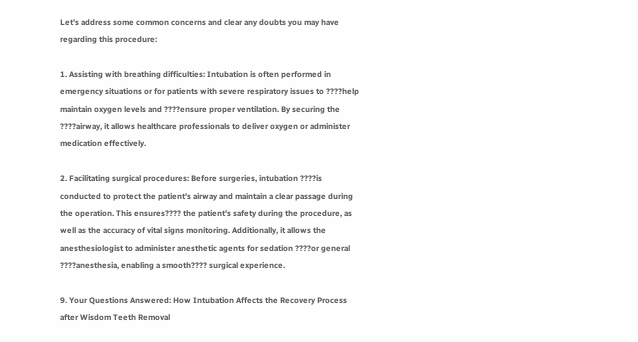Let’s address some common concerns and clear any doubts you may have regarding this procedure:

1. Assisting with breathing difficulties: Intubation is often performed in emergency situations or for patients with severe respiratory issues to ????help maintain oxygen levels and ????ensure proper ventilation. By securing the ????airway, it allows healthcare professionals to deliver oxygen or administer medication effectively.

2. Facilitating surgical procedures: Before surgeries, intubation ????is conducted to protect the patient’s airway and maintain a clear passage during the operation. This ensures???? the patient’s safety during the procedure, as well as the accuracy of vital signs monitoring. Additionally, it allows the anesthesiologist to administer anesthetic agents for sedation ????or general ????anesthesia, enabling a smooth???? surgical experience.

9. Your Questions Answered: How Intubation Affects the Recovery Process after Wisdom Teeth Removal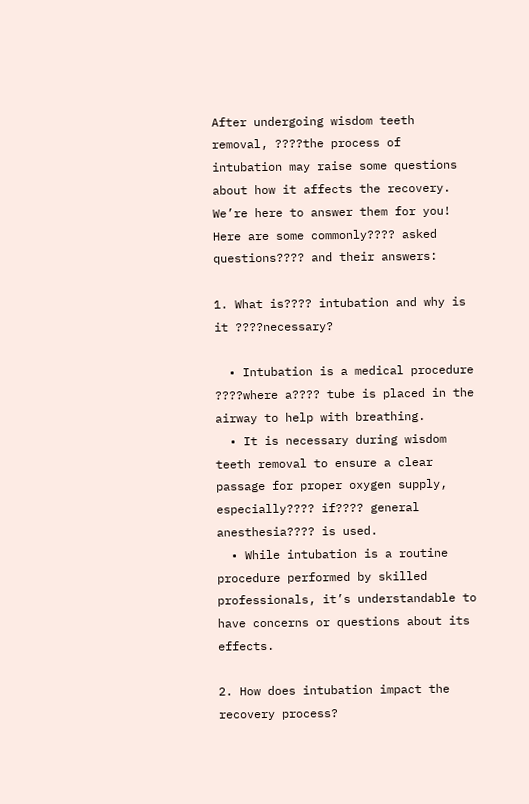After undergoing wisdom teeth removal, ????the process of intubation may raise some questions about how it affects the recovery. We’re here to answer them for you! Here are some commonly???? asked questions???? and their answers:

1. What is???? intubation and why is it ????necessary?

  • Intubation is a medical procedure ????where a???? tube is placed in the airway to help with breathing.
  • It is necessary during wisdom teeth removal to ensure a clear passage for proper oxygen supply, especially???? if???? general anesthesia???? is used.
  • While intubation is a routine procedure performed by skilled professionals, it’s understandable to have concerns or questions about its effects.

2. How does intubation impact the recovery process?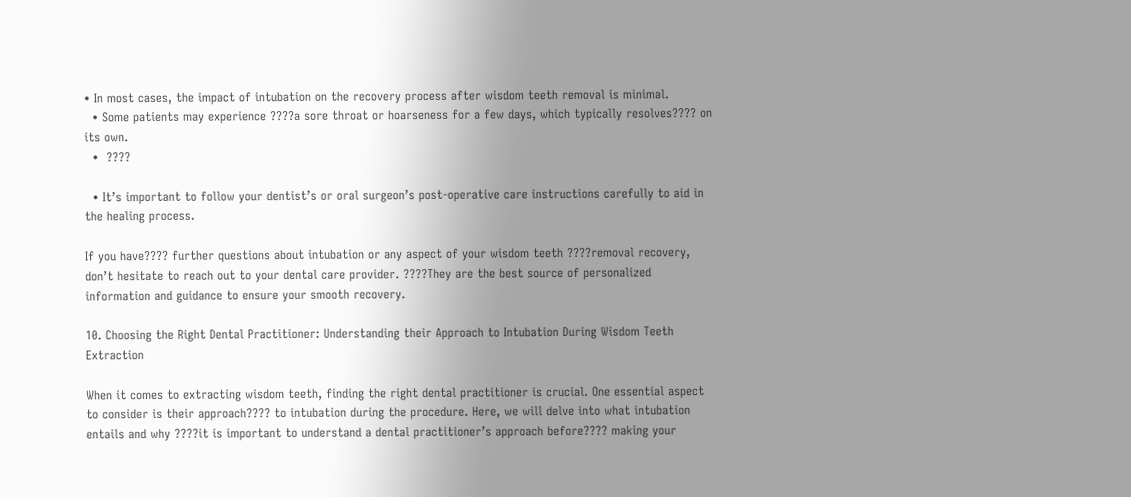• In most cases, the impact of intubation on the recovery process after wisdom teeth removal is minimal.
  • Some patients may experience ????a sore throat or hoarseness for a few days, which typically resolves???? on its own.
  •  ????

  • It’s important to follow your dentist’s or oral surgeon’s post-operative care instructions carefully to aid in the healing process.

If you have???? further questions about intubation or any aspect of your wisdom teeth ????removal recovery, don’t hesitate to reach out to your dental care provider. ????They are the best source of personalized information and guidance to ensure your smooth recovery.

10. Choosing the Right Dental Practitioner: Understanding their Approach to Intubation During Wisdom Teeth Extraction

When it comes to extracting wisdom teeth, finding the right dental practitioner is crucial. One essential aspect to consider is their approach???? to intubation during the procedure. Here, we will delve into what intubation entails and why ????it is important to understand a dental practitioner’s approach before???? making your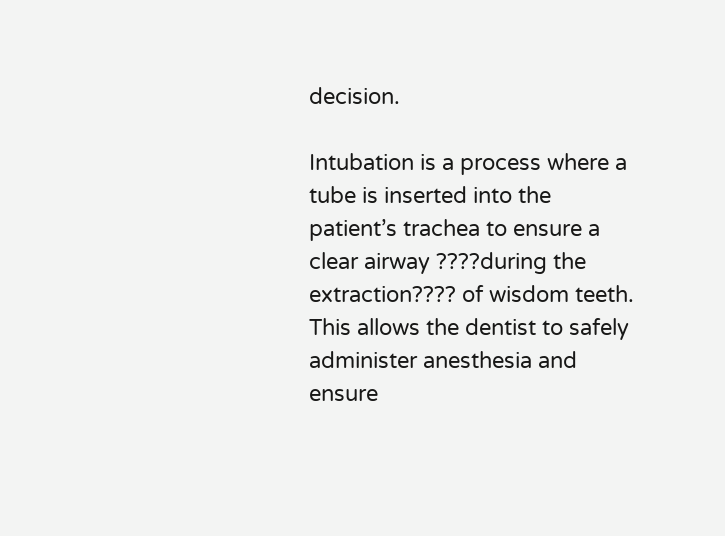decision.

Intubation is a process where a tube is inserted into the patient’s trachea to ensure a clear airway ????during the extraction???? of wisdom teeth. This allows the dentist to safely administer anesthesia and ensure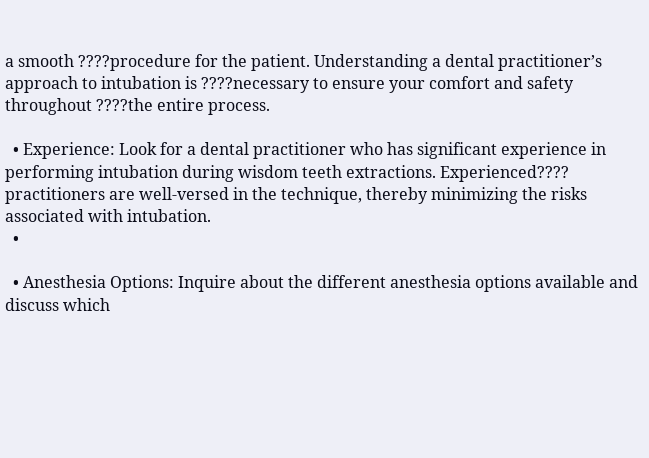a smooth ????procedure for the patient. Understanding a dental practitioner’s approach to intubation is ????necessary to ensure your comfort and safety throughout ????the entire process.

  • Experience: Look for a dental practitioner who has significant experience in performing intubation during wisdom teeth extractions. Experienced???? practitioners are well-versed in the technique, thereby minimizing the risks associated with intubation.
  •

  • Anesthesia Options: Inquire about the different anesthesia options available and discuss which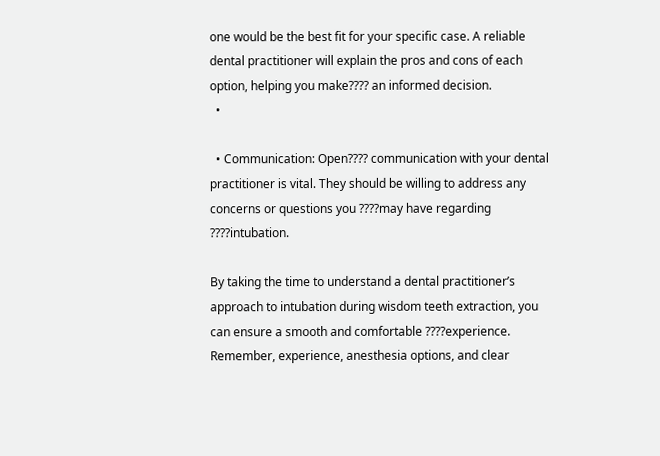one would be the best fit for your specific case. A reliable dental practitioner will explain the pros and cons of each option, helping you make???? an informed decision.
  •

  • Communication: Open???? communication with your dental practitioner is vital. They should be willing to address any concerns or questions you ????may have regarding ????intubation.

By taking the time to understand a dental practitioner’s approach to intubation during wisdom teeth extraction, you can ensure a smooth and comfortable ????experience. Remember, experience, anesthesia options, and clear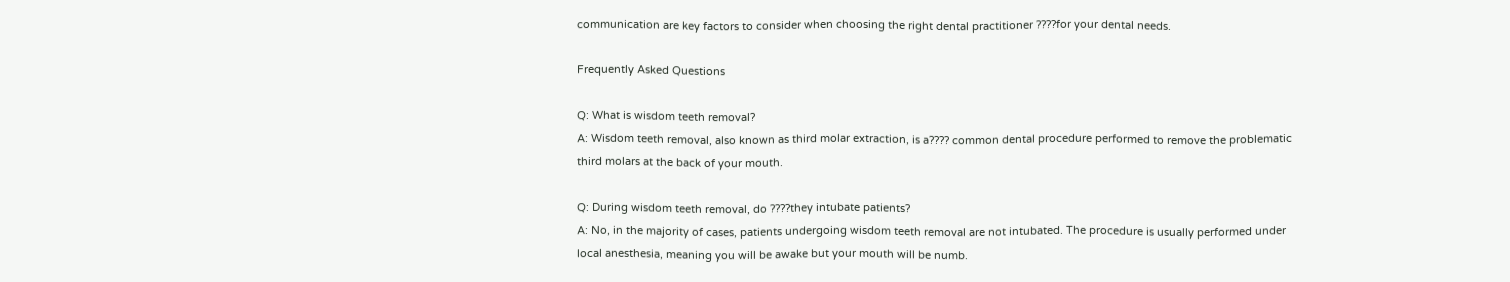communication are key factors to consider when choosing the right dental practitioner ????for your dental needs.

Frequently Asked Questions

Q: What is wisdom teeth removal?
A: Wisdom teeth removal, also known as third molar extraction, is a???? common dental procedure performed to remove the problematic third molars at the back of your mouth.

Q: During wisdom teeth removal, do ????they intubate patients?
A: No, in the majority of cases, patients undergoing wisdom teeth removal are not intubated. The procedure is usually performed under local anesthesia, meaning you will be awake but your mouth will be numb.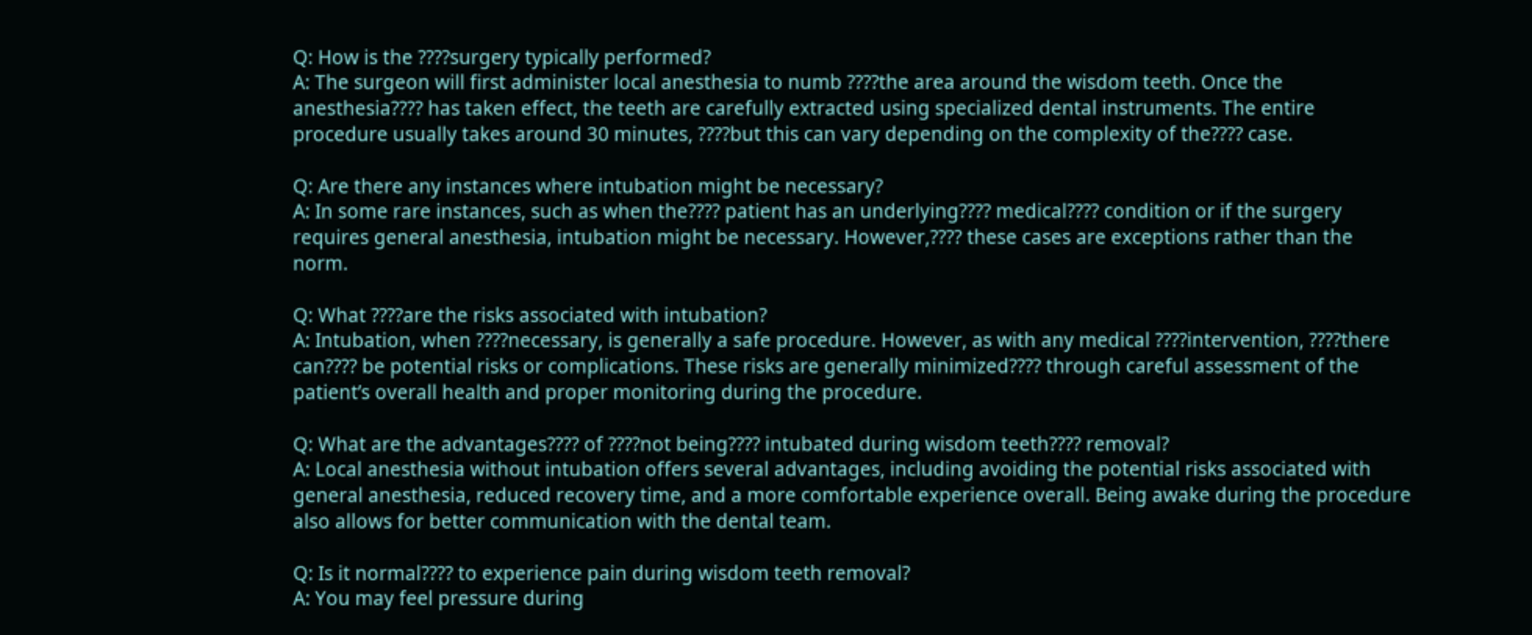Q: How is the ????surgery typically performed?
A: The surgeon will first administer local anesthesia to numb ????the area around the wisdom teeth. Once the anesthesia???? has taken effect, the teeth are carefully extracted using specialized dental instruments. The entire procedure usually takes around 30 minutes, ????but this can vary depending on the complexity of the???? case.

Q: Are there any instances where intubation might be necessary?
A: In some rare instances, such as when the???? patient has an underlying???? medical???? condition or if the surgery requires general anesthesia, intubation might be necessary. However,???? these cases are exceptions rather than the norm.

Q: What ????are the risks associated with intubation?
A: Intubation, when ????necessary, is generally a safe procedure. However, as with any medical ????intervention, ????there can???? be potential risks or complications. These risks are generally minimized???? through careful assessment of the patient’s overall health and proper monitoring during the procedure.

Q: What are the advantages???? of ????not being???? intubated during wisdom teeth???? removal?
A: Local anesthesia without intubation offers several advantages, including avoiding the potential risks associated with general anesthesia, reduced recovery time, and a more comfortable experience overall. Being awake during the procedure also allows for better communication with the dental team.

Q: Is it normal???? to experience pain during wisdom teeth removal?
A: You may feel pressure during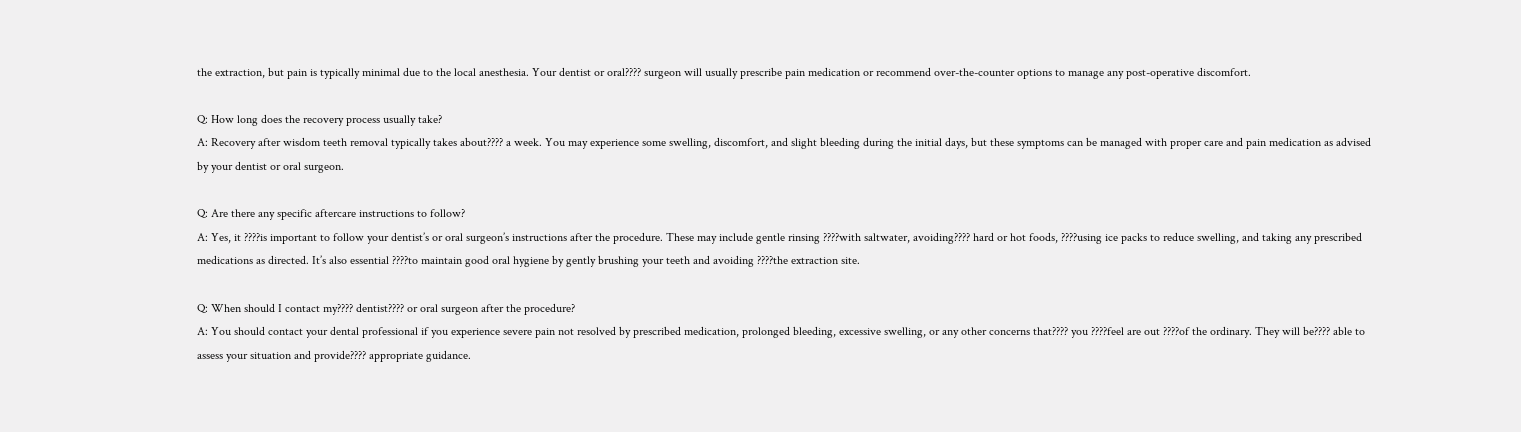the extraction, but pain is typically minimal due to the local anesthesia. Your dentist or oral???? surgeon will usually prescribe pain medication or recommend over-the-counter options to manage any post-operative discomfort.

Q: How long does the recovery process usually take?
A: Recovery after wisdom teeth removal typically takes about???? a week. You may experience some swelling, discomfort, and slight bleeding during the initial days, but these symptoms can be managed with proper care and pain medication as advised by your dentist or oral surgeon.

Q: Are there any specific aftercare instructions to follow?
A: Yes, it ????is important to follow your dentist’s or oral surgeon’s instructions after the procedure. These may include gentle rinsing ????with saltwater, avoiding???? hard or hot foods, ????using ice packs to reduce swelling, and taking any prescribed medications as directed. It’s also essential ????to maintain good oral hygiene by gently brushing your teeth and avoiding ????the extraction site.

Q: When should I contact my???? dentist???? or oral surgeon after the procedure?
A: You should contact your dental professional if you experience severe pain not resolved by prescribed medication, prolonged bleeding, excessive swelling, or any other concerns that???? you ????feel are out ????of the ordinary. They will be???? able to assess your situation and provide???? appropriate guidance.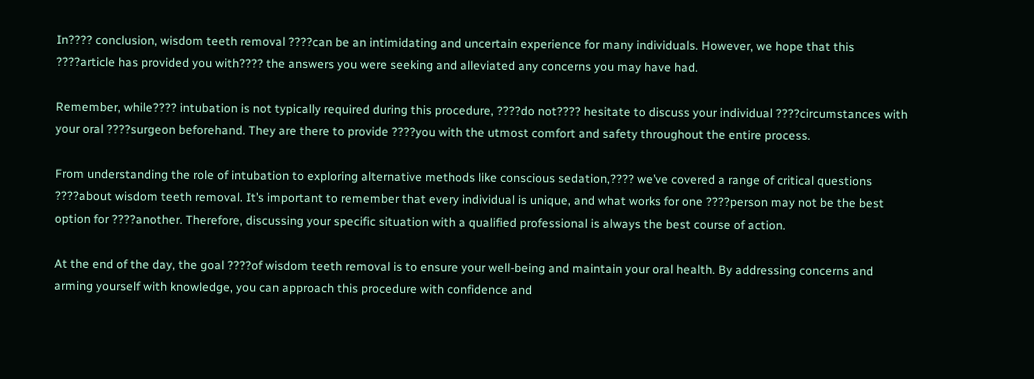In???? conclusion, wisdom teeth removal ????can be an intimidating and uncertain experience for many individuals. However, we hope that this ????article has provided you with???? the answers you were seeking and alleviated any concerns you may have had.

Remember, while???? intubation is not typically required during this procedure, ????do not???? hesitate to discuss your individual ????circumstances with your oral ????surgeon beforehand. They are there to provide ????you with the utmost comfort and safety throughout the entire process.

From understanding the role of intubation to exploring alternative methods like conscious sedation,???? we’ve covered a range of critical questions ????about wisdom teeth removal. It’s important to remember that every individual is unique, and what works for one ????person may not be the best option for ????another. Therefore, discussing your specific situation with a qualified professional is always the best course of action.

At the end of the day, the goal ????of wisdom teeth removal is to ensure your well-being and maintain your oral health. By addressing concerns and arming yourself with knowledge, you can approach this procedure with confidence and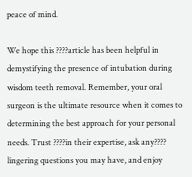peace of mind.

We hope this ????article has been helpful in demystifying the presence of intubation during wisdom teeth removal. Remember, your oral surgeon is the ultimate resource when it comes to determining the best approach for your personal needs. Trust ????in their expertise, ask any???? lingering questions you may have, and enjoy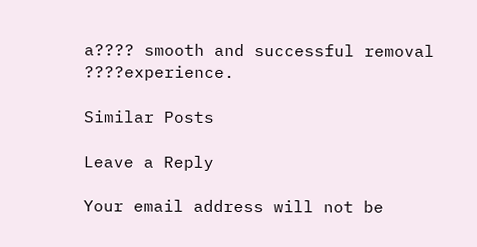a???? smooth and successful removal ????experience.

Similar Posts

Leave a Reply

Your email address will not be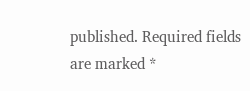published. Required fields are marked *